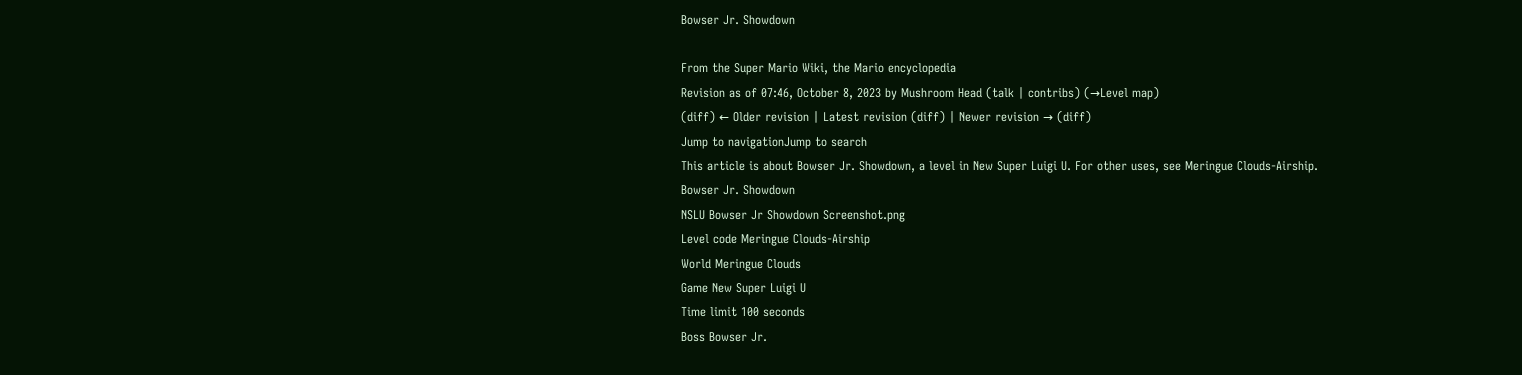Bowser Jr. Showdown

From the Super Mario Wiki, the Mario encyclopedia
Revision as of 07:46, October 8, 2023 by Mushroom Head (talk | contribs) (→Level map)
(diff) ← Older revision | Latest revision (diff) | Newer revision → (diff)
Jump to navigationJump to search
This article is about Bowser Jr. Showdown, a level in New Super Luigi U. For other uses, see Meringue Clouds-Airship.
Bowser Jr. Showdown
NSLU Bowser Jr Showdown Screenshot.png
Level code Meringue Clouds-Airship
World Meringue Clouds
Game New Super Luigi U
Time limit 100 seconds
Boss Bowser Jr.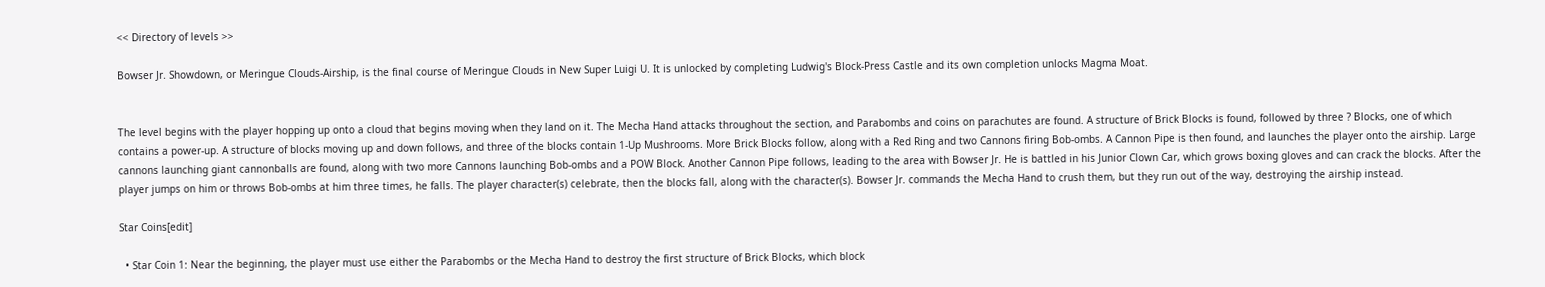<< Directory of levels >>

Bowser Jr. Showdown, or Meringue Clouds-Airship, is the final course of Meringue Clouds in New Super Luigi U. It is unlocked by completing Ludwig's Block-Press Castle and its own completion unlocks Magma Moat.


The level begins with the player hopping up onto a cloud that begins moving when they land on it. The Mecha Hand attacks throughout the section, and Parabombs and coins on parachutes are found. A structure of Brick Blocks is found, followed by three ? Blocks, one of which contains a power-up. A structure of blocks moving up and down follows, and three of the blocks contain 1-Up Mushrooms. More Brick Blocks follow, along with a Red Ring and two Cannons firing Bob-ombs. A Cannon Pipe is then found, and launches the player onto the airship. Large cannons launching giant cannonballs are found, along with two more Cannons launching Bob-ombs and a POW Block. Another Cannon Pipe follows, leading to the area with Bowser Jr. He is battled in his Junior Clown Car, which grows boxing gloves and can crack the blocks. After the player jumps on him or throws Bob-ombs at him three times, he falls. The player character(s) celebrate, then the blocks fall, along with the character(s). Bowser Jr. commands the Mecha Hand to crush them, but they run out of the way, destroying the airship instead.

Star Coins[edit]

  • Star Coin 1: Near the beginning, the player must use either the Parabombs or the Mecha Hand to destroy the first structure of Brick Blocks, which block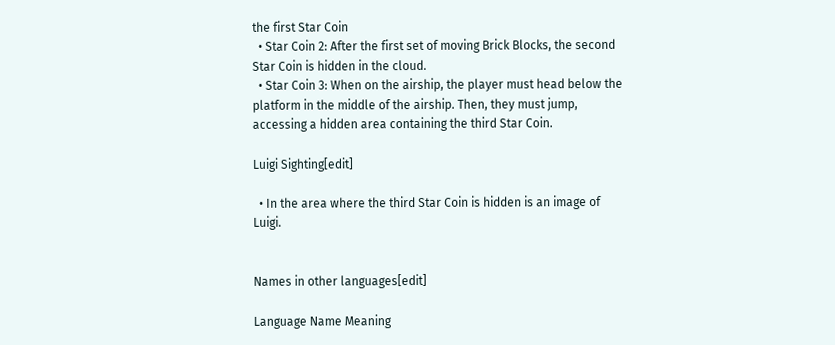the first Star Coin
  • Star Coin 2: After the first set of moving Brick Blocks, the second Star Coin is hidden in the cloud.
  • Star Coin 3: When on the airship, the player must head below the platform in the middle of the airship. Then, they must jump, accessing a hidden area containing the third Star Coin.

Luigi Sighting[edit]

  • In the area where the third Star Coin is hidden is an image of Luigi.


Names in other languages[edit]

Language Name Meaning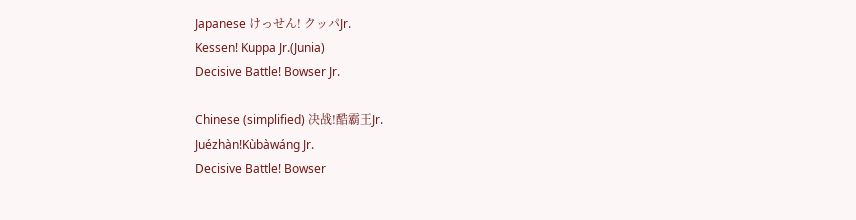Japanese けっせん! クッパJr.
Kessen! Kuppa Jr.(Junia)
Decisive Battle! Bowser Jr.

Chinese (simplified) 决战!酷霸王Jr.
Juézhàn!Kùbàwáng Jr.
Decisive Battle! Bowser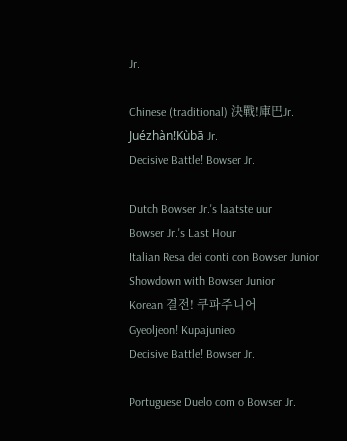Jr.

Chinese (traditional) 決戰!庫巴Jr.
Juézhàn!Kùbā Jr.
Decisive Battle! Bowser Jr.

Dutch Bowser Jr.'s laatste uur
Bowser Jr.'s Last Hour
Italian Resa dei conti con Bowser Junior
Showdown with Bowser Junior
Korean 결전! 쿠파주니어
Gyeoljeon! Kupajunieo
Decisive Battle! Bowser Jr.

Portuguese Duelo com o Bowser Jr.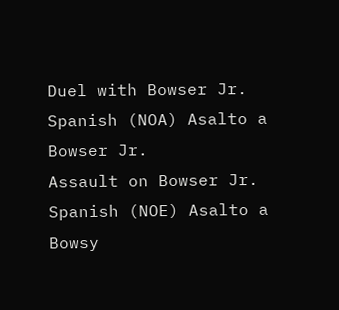Duel with Bowser Jr.
Spanish (NOA) Asalto a Bowser Jr.
Assault on Bowser Jr.
Spanish (NOE) Asalto a Bowsy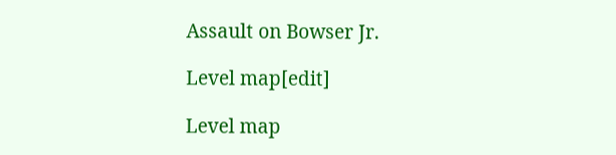Assault on Bowser Jr.

Level map[edit]

Level map